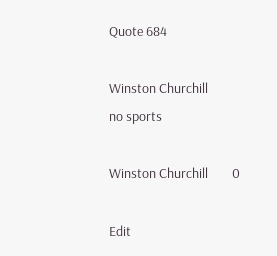Quote 684

Winston Churchill
no sports

Winston Churchill        0

Edit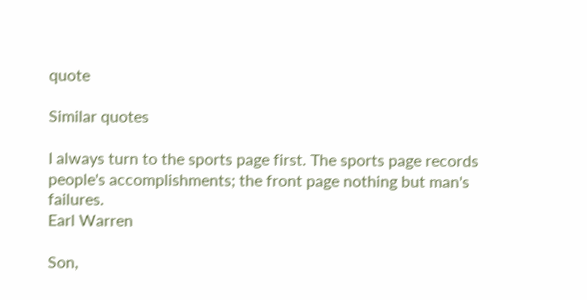quote

Similar quotes

I always turn to the sports page first. The sports page records people's accomplishments; the front page nothing but man's failures.
Earl Warren

Son,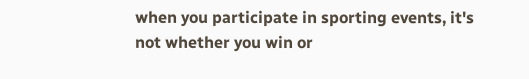when you participate in sporting events, it's not whether you win or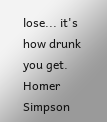lose... it's how drunk you get.
Homer Simpson